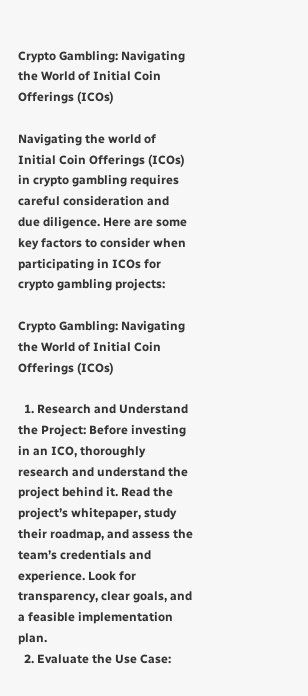Crypto Gambling: Navigating the World of Initial Coin Offerings (ICOs)

Navigating the world of Initial Coin Offerings (ICOs) in crypto gambling requires careful consideration and due diligence. Here are some key factors to consider when participating in ICOs for crypto gambling projects:

Crypto Gambling: Navigating the World of Initial Coin Offerings (ICOs)

  1. Research and Understand the Project: Before investing in an ICO, thoroughly research and understand the project behind it. Read the project’s whitepaper, study their roadmap, and assess the team’s credentials and experience. Look for transparency, clear goals, and a feasible implementation plan.
  2. Evaluate the Use Case: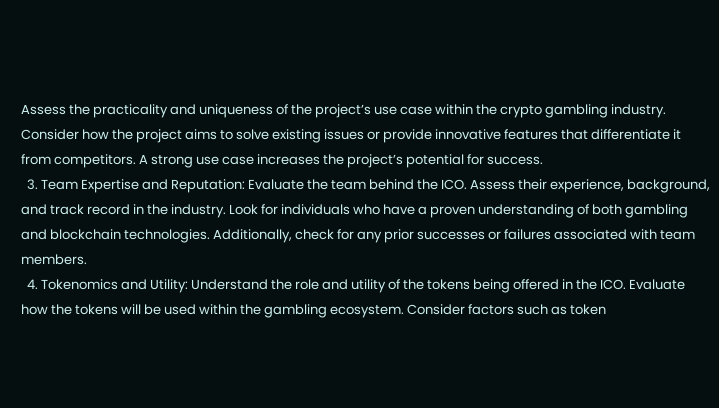Assess the practicality and uniqueness of the project’s use case within the crypto gambling industry. Consider how the project aims to solve existing issues or provide innovative features that differentiate it from competitors. A strong use case increases the project’s potential for success.
  3. Team Expertise and Reputation: Evaluate the team behind the ICO. Assess their experience, background, and track record in the industry. Look for individuals who have a proven understanding of both gambling and blockchain technologies. Additionally, check for any prior successes or failures associated with team members.
  4. Tokenomics and Utility: Understand the role and utility of the tokens being offered in the ICO. Evaluate how the tokens will be used within the gambling ecosystem. Consider factors such as token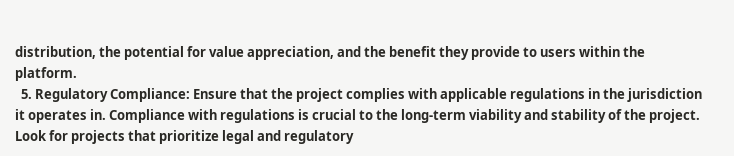distribution, the potential for value appreciation, and the benefit they provide to users within the platform.
  5. Regulatory Compliance: Ensure that the project complies with applicable regulations in the jurisdiction it operates in. Compliance with regulations is crucial to the long-term viability and stability of the project. Look for projects that prioritize legal and regulatory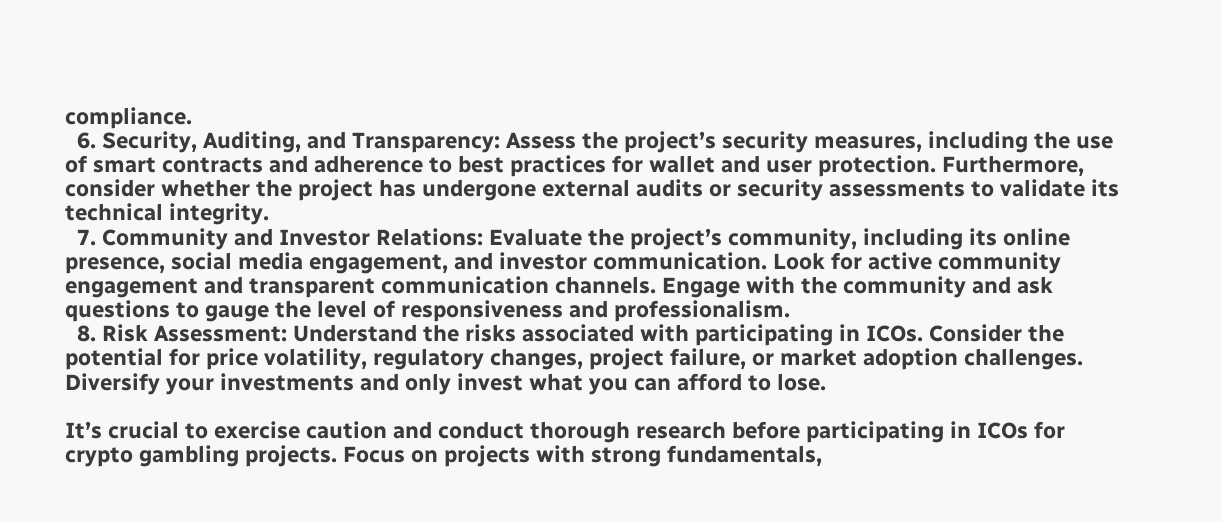compliance.
  6. Security, Auditing, and Transparency: Assess the project’s security measures, including the use of smart contracts and adherence to best practices for wallet and user protection. Furthermore, consider whether the project has undergone external audits or security assessments to validate its technical integrity.
  7. Community and Investor Relations: Evaluate the project’s community, including its online presence, social media engagement, and investor communication. Look for active community engagement and transparent communication channels. Engage with the community and ask questions to gauge the level of responsiveness and professionalism.
  8. Risk Assessment: Understand the risks associated with participating in ICOs. Consider the potential for price volatility, regulatory changes, project failure, or market adoption challenges. Diversify your investments and only invest what you can afford to lose.

It’s crucial to exercise caution and conduct thorough research before participating in ICOs for crypto gambling projects. Focus on projects with strong fundamentals,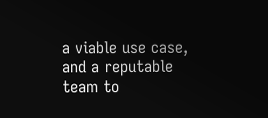a viable use case, and a reputable team to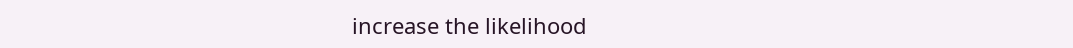increase the likelihood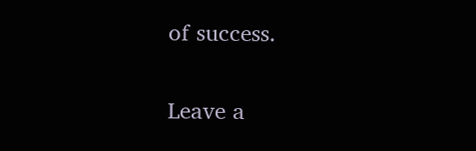of success.

Leave a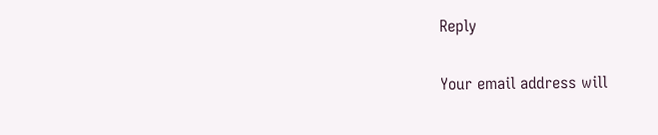Reply

Your email address will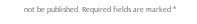not be published. Required fields are marked *